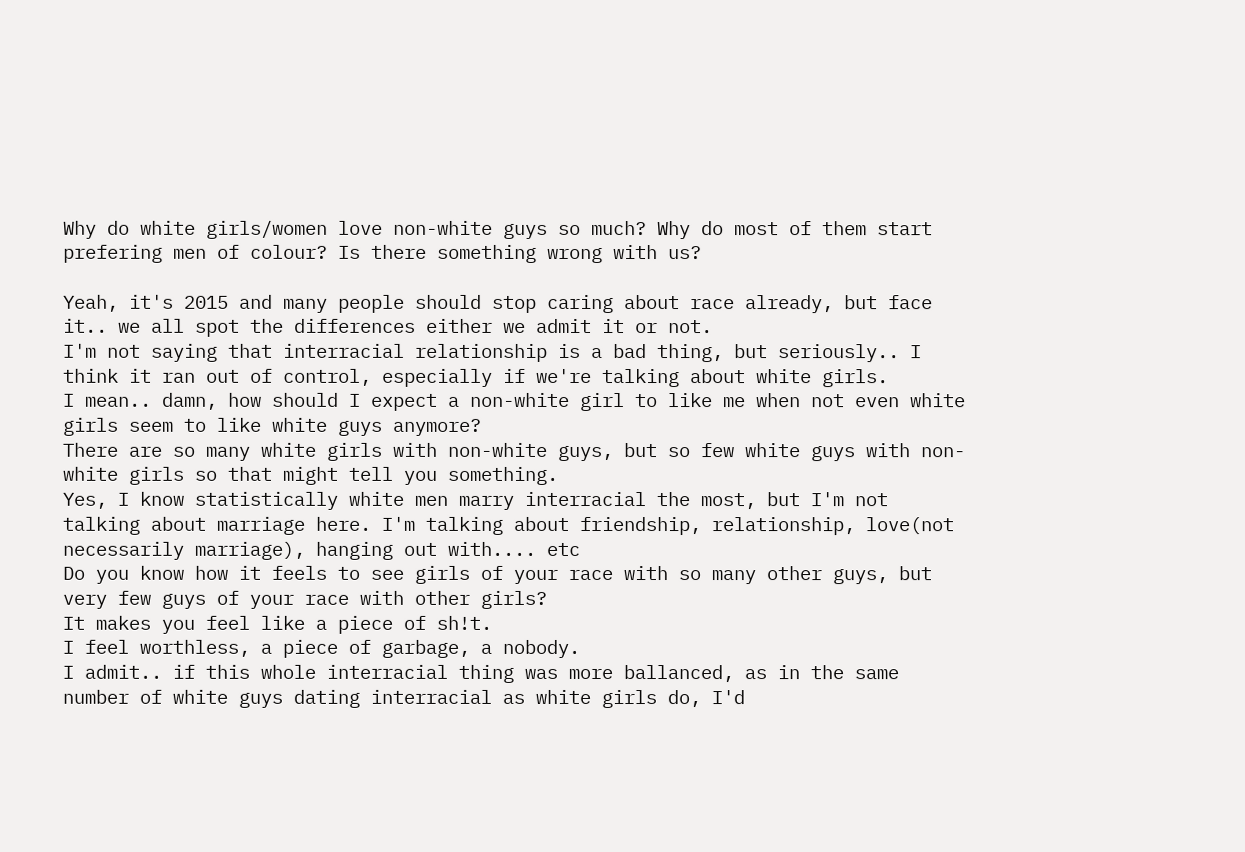Why do white girls/women love non-white guys so much? Why do most of them start prefering men of colour? Is there something wrong with us?

Yeah, it's 2015 and many people should stop caring about race already, but face it.. we all spot the differences either we admit it or not.
I'm not saying that interracial relationship is a bad thing, but seriously.. I think it ran out of control, especially if we're talking about white girls.
I mean.. damn, how should I expect a non-white girl to like me when not even white girls seem to like white guys anymore?
There are so many white girls with non-white guys, but so few white guys with non-white girls so that might tell you something.
Yes, I know statistically white men marry interracial the most, but I'm not talking about marriage here. I'm talking about friendship, relationship, love(not necessarily marriage), hanging out with.... etc
Do you know how it feels to see girls of your race with so many other guys, but very few guys of your race with other girls?
It makes you feel like a piece of sh!t.
I feel worthless, a piece of garbage, a nobody.
I admit.. if this whole interracial thing was more ballanced, as in the same number of white guys dating interracial as white girls do, I'd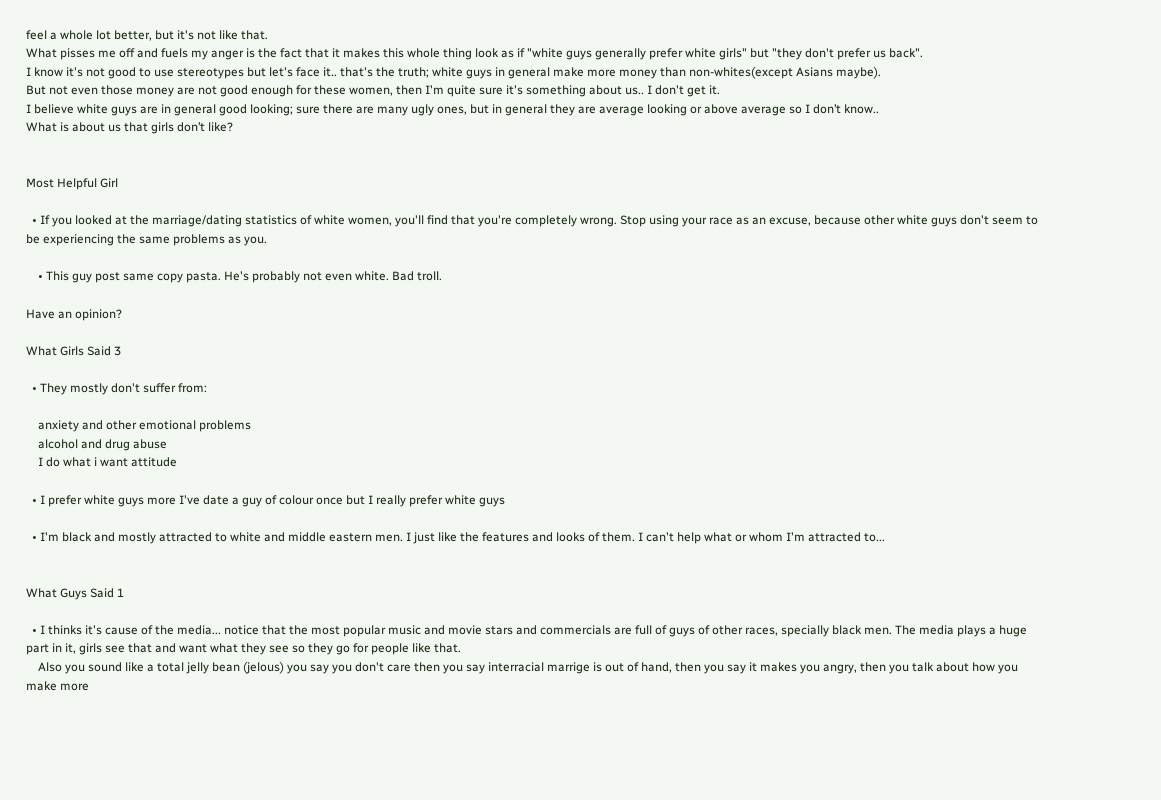feel a whole lot better, but it's not like that.
What pisses me off and fuels my anger is the fact that it makes this whole thing look as if "white guys generally prefer white girls" but "they don't prefer us back".
I know it's not good to use stereotypes but let's face it.. that's the truth; white guys in general make more money than non-whites(except Asians maybe).
But not even those money are not good enough for these women, then I'm quite sure it's something about us.. I don't get it.
I believe white guys are in general good looking; sure there are many ugly ones, but in general they are average looking or above average so I don’t know..
What is about us that girls don’t like?


Most Helpful Girl

  • If you looked at the marriage/dating statistics of white women, you'll find that you're completely wrong. Stop using your race as an excuse, because other white guys don't seem to be experiencing the same problems as you.

    • This guy post same copy pasta. He's probably not even white. Bad troll.

Have an opinion?

What Girls Said 3

  • They mostly don't suffer from:

    anxiety and other emotional problems
    alcohol and drug abuse
    I do what i want attitude

  • I prefer white guys more I've date a guy of colour once but I really prefer white guys

  • I'm black and mostly attracted to white and middle eastern men. I just like the features and looks of them. I can't help what or whom I'm attracted to...


What Guys Said 1

  • I thinks it's cause of the media... notice that the most popular music and movie stars and commercials are full of guys of other races, specially black men. The media plays a huge part in it, girls see that and want what they see so they go for people like that.
    Also you sound like a total jelly bean (jelous) you say you don't care then you say interracial marrige is out of hand, then you say it makes you angry, then you talk about how you make more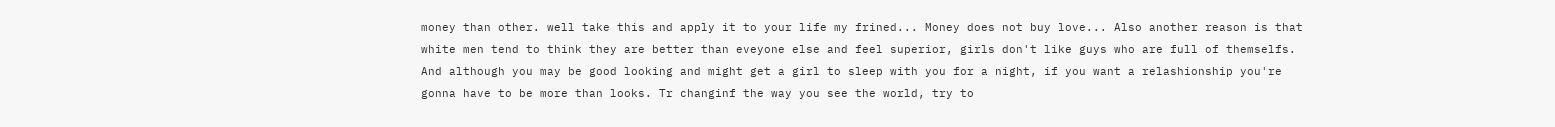money than other. well take this and apply it to your life my frined... Money does not buy love... Also another reason is that white men tend to think they are better than eveyone else and feel superior, girls don't like guys who are full of themselfs. And although you may be good looking and might get a girl to sleep with you for a night, if you want a relashionship you're gonna have to be more than looks. Tr changinf the way you see the world, try to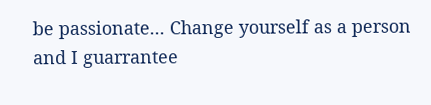be passionate... Change yourself as a person and I guarrantee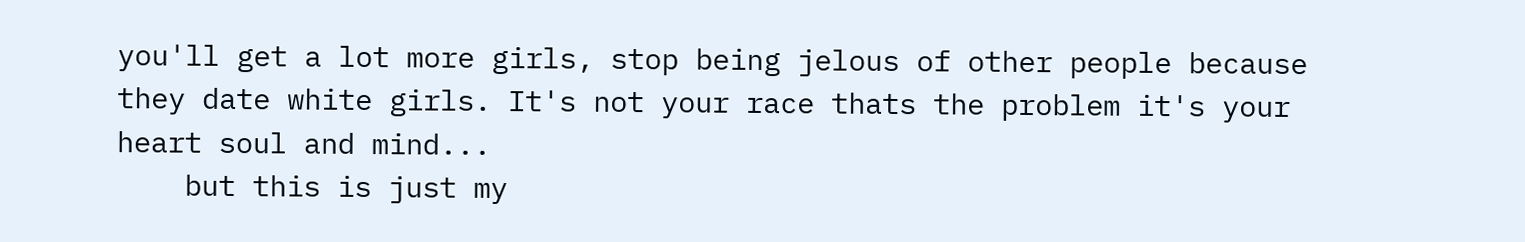you'll get a lot more girls, stop being jelous of other people because they date white girls. It's not your race thats the problem it's your heart soul and mind...
    but this is just my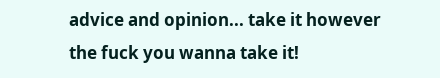advice and opinion... take it however the fuck you wanna take it!